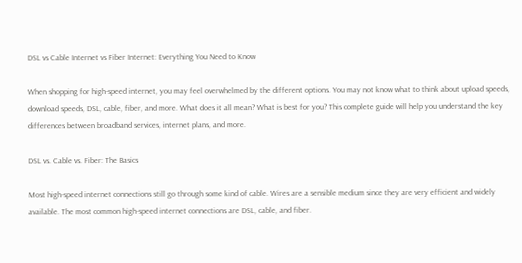DSL vs Cable Internet vs Fiber Internet: Everything You Need to Know

When shopping for high-speed internet, you may feel overwhelmed by the different options. You may not know what to think about upload speeds, download speeds, DSL, cable, fiber, and more. What does it all mean? What is best for you? This complete guide will help you understand the key differences between broadband services, internet plans, and more.

DSL vs. Cable vs. Fiber: The Basics

Most high-speed internet connections still go through some kind of cable. Wires are a sensible medium since they are very efficient and widely available. The most common high-speed internet connections are DSL, cable, and fiber.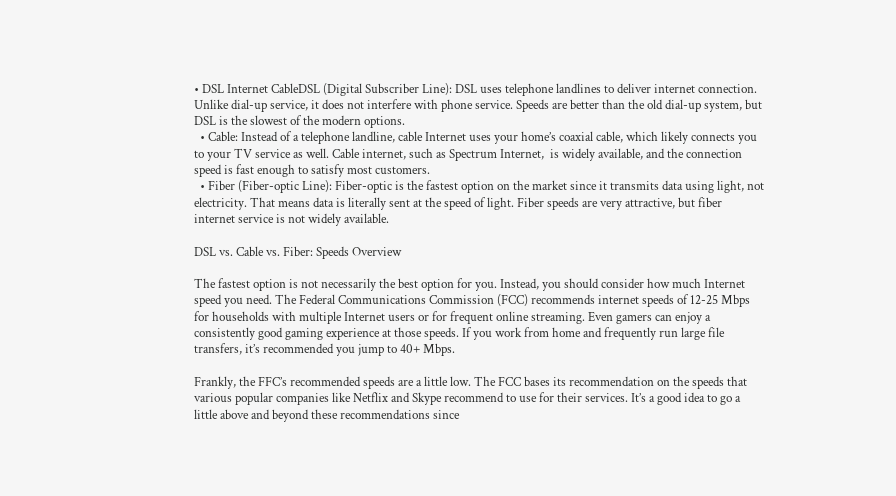• DSL Internet CableDSL (Digital Subscriber Line): DSL uses telephone landlines to deliver internet connection. Unlike dial-up service, it does not interfere with phone service. Speeds are better than the old dial-up system, but DSL is the slowest of the modern options.
  • Cable: Instead of a telephone landline, cable Internet uses your home’s coaxial cable, which likely connects you to your TV service as well. Cable internet, such as Spectrum Internet,  is widely available, and the connection speed is fast enough to satisfy most customers.
  • Fiber (Fiber-optic Line): Fiber-optic is the fastest option on the market since it transmits data using light, not electricity. That means data is literally sent at the speed of light. Fiber speeds are very attractive, but fiber internet service is not widely available.

DSL vs. Cable vs. Fiber: Speeds Overview

The fastest option is not necessarily the best option for you. Instead, you should consider how much Internet speed you need. The Federal Communications Commission (FCC) recommends internet speeds of 12-25 Mbps for households with multiple Internet users or for frequent online streaming. Even gamers can enjoy a consistently good gaming experience at those speeds. If you work from home and frequently run large file transfers, it’s recommended you jump to 40+ Mbps.

Frankly, the FFC’s recommended speeds are a little low. The FCC bases its recommendation on the speeds that various popular companies like Netflix and Skype recommend to use for their services. It’s a good idea to go a little above and beyond these recommendations since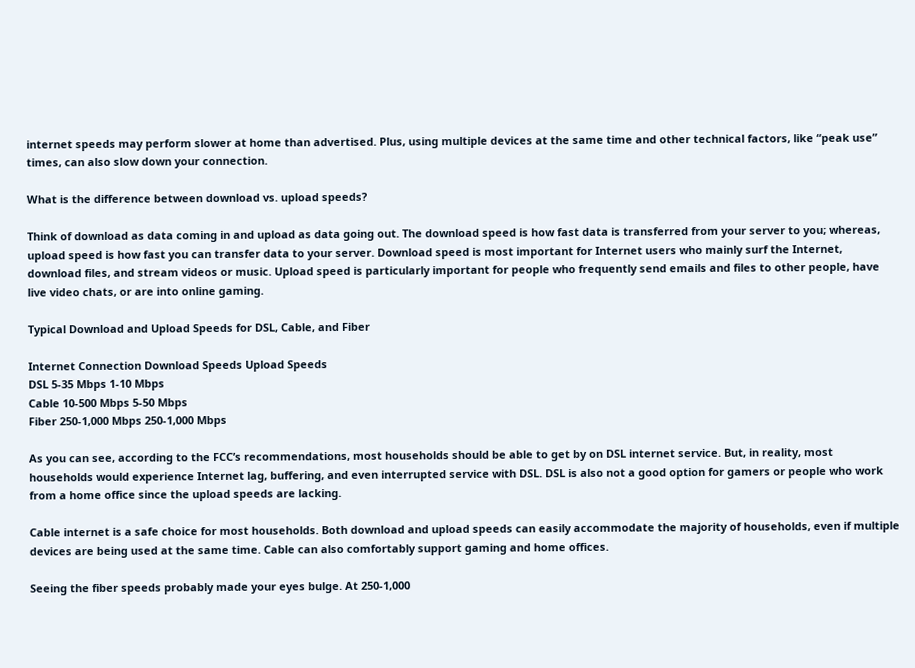internet speeds may perform slower at home than advertised. Plus, using multiple devices at the same time and other technical factors, like “peak use” times, can also slow down your connection.

What is the difference between download vs. upload speeds?

Think of download as data coming in and upload as data going out. The download speed is how fast data is transferred from your server to you; whereas, upload speed is how fast you can transfer data to your server. Download speed is most important for Internet users who mainly surf the Internet, download files, and stream videos or music. Upload speed is particularly important for people who frequently send emails and files to other people, have live video chats, or are into online gaming.

Typical Download and Upload Speeds for DSL, Cable, and Fiber

Internet Connection Download Speeds Upload Speeds
DSL 5-35 Mbps 1-10 Mbps
Cable 10-500 Mbps 5-50 Mbps
Fiber 250-1,000 Mbps 250-1,000 Mbps

As you can see, according to the FCC’s recommendations, most households should be able to get by on DSL internet service. But, in reality, most households would experience Internet lag, buffering, and even interrupted service with DSL. DSL is also not a good option for gamers or people who work from a home office since the upload speeds are lacking.

Cable internet is a safe choice for most households. Both download and upload speeds can easily accommodate the majority of households, even if multiple devices are being used at the same time. Cable can also comfortably support gaming and home offices.

Seeing the fiber speeds probably made your eyes bulge. At 250-1,000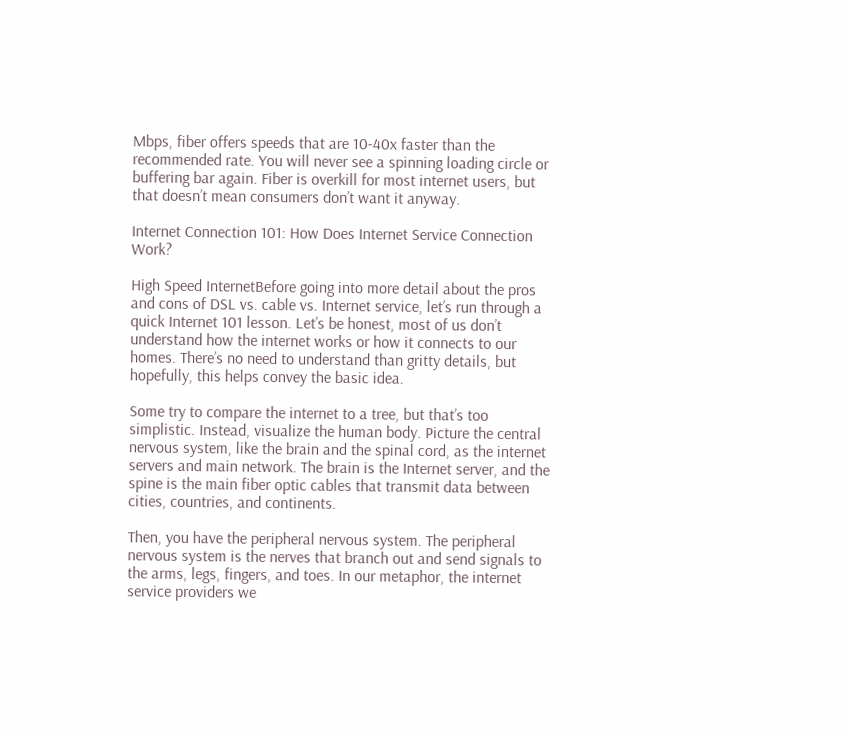Mbps, fiber offers speeds that are 10-40x faster than the recommended rate. You will never see a spinning loading circle or buffering bar again. Fiber is overkill for most internet users, but that doesn’t mean consumers don’t want it anyway.

Internet Connection 101: How Does Internet Service Connection Work?

High Speed InternetBefore going into more detail about the pros and cons of DSL vs. cable vs. Internet service, let’s run through a quick Internet 101 lesson. Let’s be honest, most of us don’t understand how the internet works or how it connects to our homes. There’s no need to understand than gritty details, but hopefully, this helps convey the basic idea.

Some try to compare the internet to a tree, but that’s too simplistic. Instead, visualize the human body. Picture the central nervous system, like the brain and the spinal cord, as the internet servers and main network. The brain is the Internet server, and the spine is the main fiber optic cables that transmit data between cities, countries, and continents.

Then, you have the peripheral nervous system. The peripheral nervous system is the nerves that branch out and send signals to the arms, legs, fingers, and toes. In our metaphor, the internet service providers we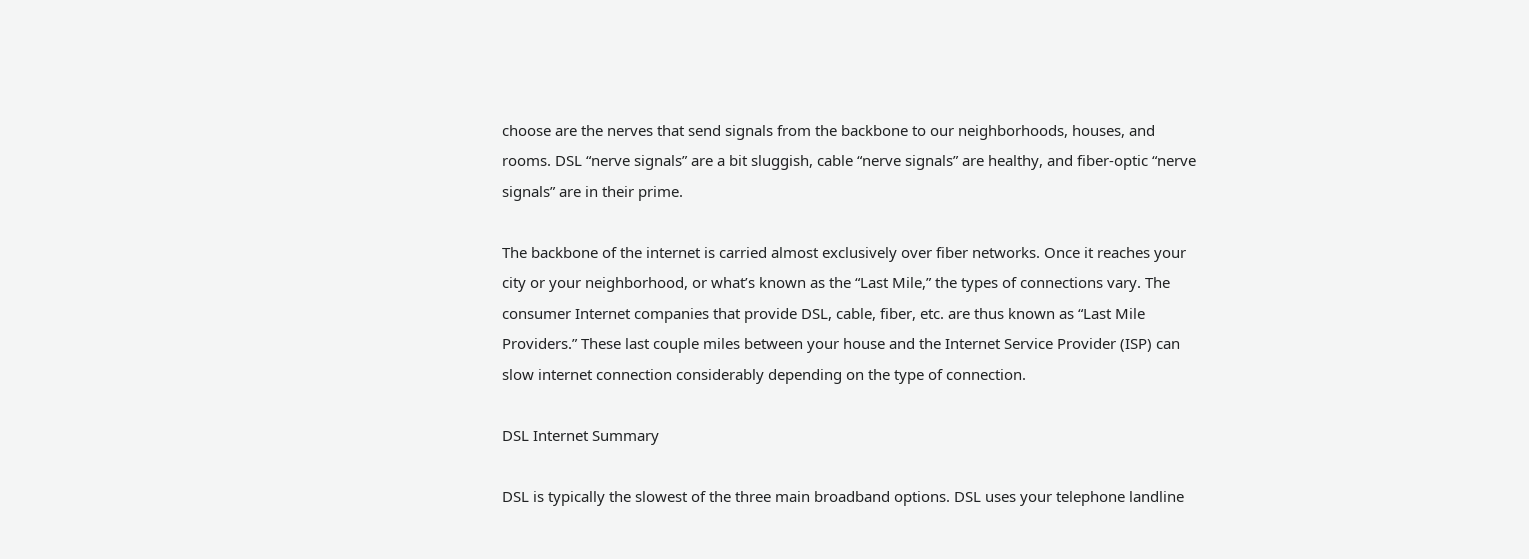choose are the nerves that send signals from the backbone to our neighborhoods, houses, and rooms. DSL “nerve signals” are a bit sluggish, cable “nerve signals” are healthy, and fiber-optic “nerve signals” are in their prime.

The backbone of the internet is carried almost exclusively over fiber networks. Once it reaches your city or your neighborhood, or what’s known as the “Last Mile,” the types of connections vary. The consumer Internet companies that provide DSL, cable, fiber, etc. are thus known as “Last Mile Providers.” These last couple miles between your house and the Internet Service Provider (ISP) can slow internet connection considerably depending on the type of connection.

DSL Internet Summary

DSL is typically the slowest of the three main broadband options. DSL uses your telephone landline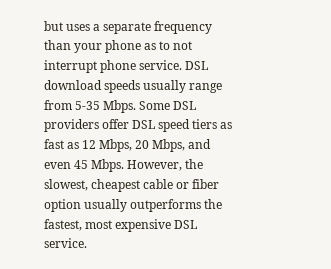but uses a separate frequency than your phone as to not interrupt phone service. DSL download speeds usually range from 5-35 Mbps. Some DSL providers offer DSL speed tiers as fast as 12 Mbps, 20 Mbps, and even 45 Mbps. However, the slowest, cheapest cable or fiber option usually outperforms the fastest, most expensive DSL service.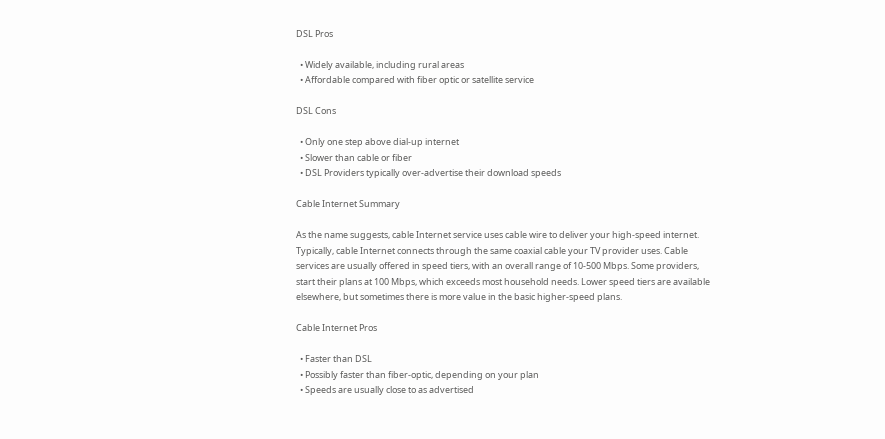DSL Pros

  • Widely available, including rural areas
  • Affordable compared with fiber optic or satellite service

DSL Cons

  • Only one step above dial-up internet
  • Slower than cable or fiber
  • DSL Providers typically over-advertise their download speeds

Cable Internet Summary

As the name suggests, cable Internet service uses cable wire to deliver your high-speed internet. Typically, cable Internet connects through the same coaxial cable your TV provider uses. Cable services are usually offered in speed tiers, with an overall range of 10-500 Mbps. Some providers, start their plans at 100 Mbps, which exceeds most household needs. Lower speed tiers are available elsewhere, but sometimes there is more value in the basic higher-speed plans.

Cable Internet Pros

  • Faster than DSL
  • Possibly faster than fiber-optic, depending on your plan
  • Speeds are usually close to as advertised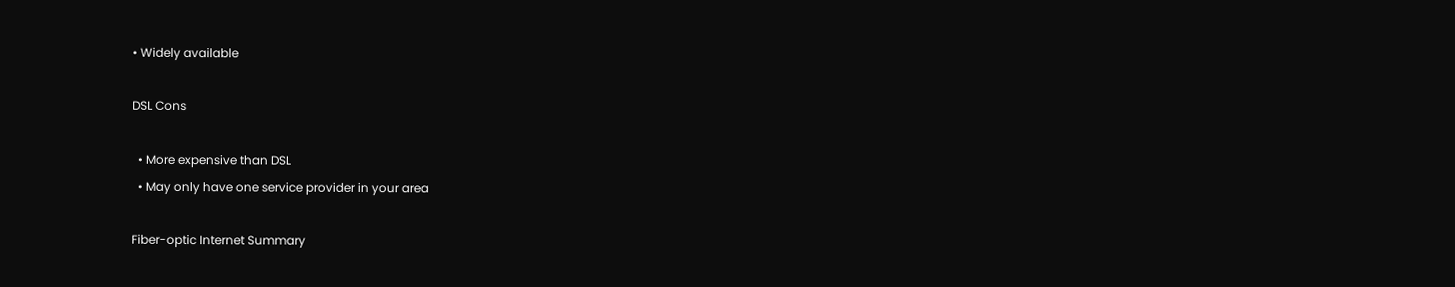• Widely available

DSL Cons

  • More expensive than DSL
  • May only have one service provider in your area

Fiber-optic Internet Summary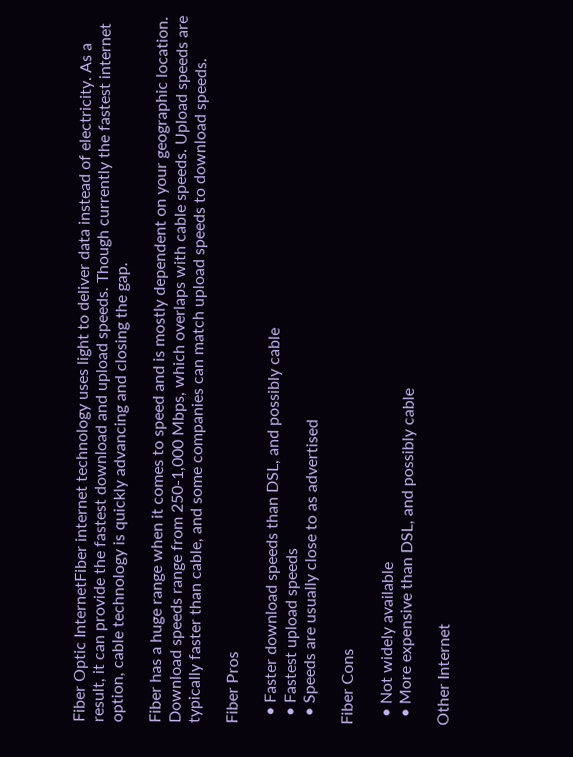Fiber Optic InternetFiber internet technology uses light to deliver data instead of electricity. As a result, it can provide the fastest download and upload speeds. Though currently the fastest internet option, cable technology is quickly advancing and closing the gap.

Fiber has a huge range when it comes to speed and is mostly dependent on your geographic location. Download speeds range from 250-1,000 Mbps, which overlaps with cable speeds. Upload speeds are typically faster than cable, and some companies can match upload speeds to download speeds.

Fiber Pros

  • Faster download speeds than DSL, and possibly cable
  • Fastest upload speeds
  • Speeds are usually close to as advertised

Fiber Cons

  • Not widely available
  • More expensive than DSL, and possibly cable

Other Internet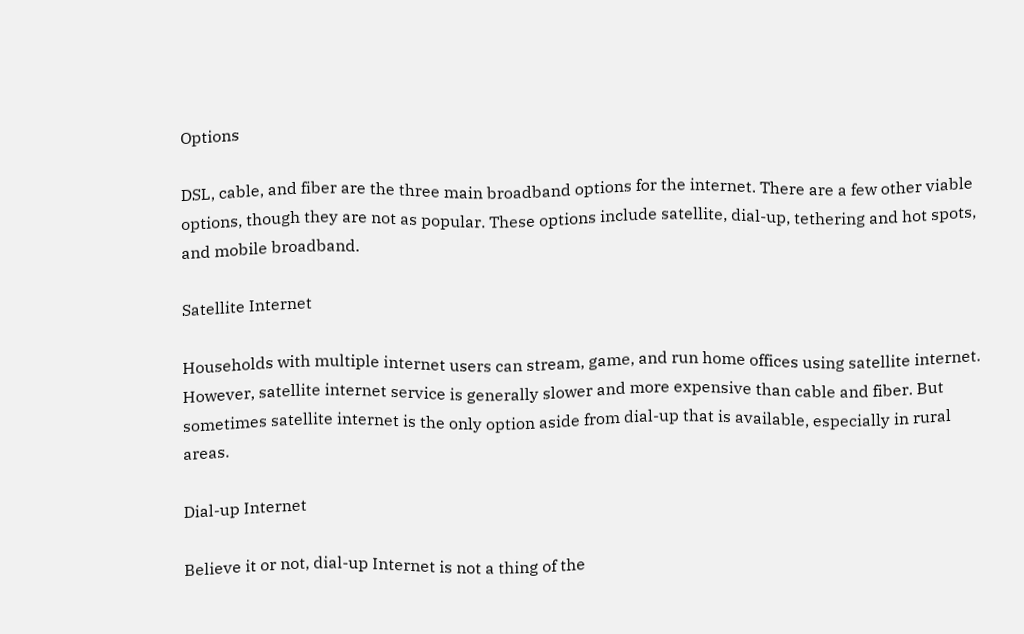Options

DSL, cable, and fiber are the three main broadband options for the internet. There are a few other viable options, though they are not as popular. These options include satellite, dial-up, tethering and hot spots, and mobile broadband.

Satellite Internet

Households with multiple internet users can stream, game, and run home offices using satellite internet. However, satellite internet service is generally slower and more expensive than cable and fiber. But sometimes satellite internet is the only option aside from dial-up that is available, especially in rural areas.

Dial-up Internet

Believe it or not, dial-up Internet is not a thing of the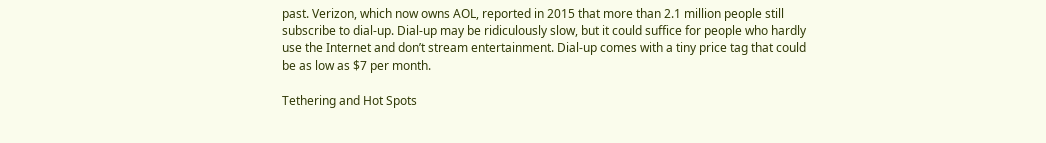past. Verizon, which now owns AOL, reported in 2015 that more than 2.1 million people still subscribe to dial-up. Dial-up may be ridiculously slow, but it could suffice for people who hardly use the Internet and don’t stream entertainment. Dial-up comes with a tiny price tag that could be as low as $7 per month.

Tethering and Hot Spots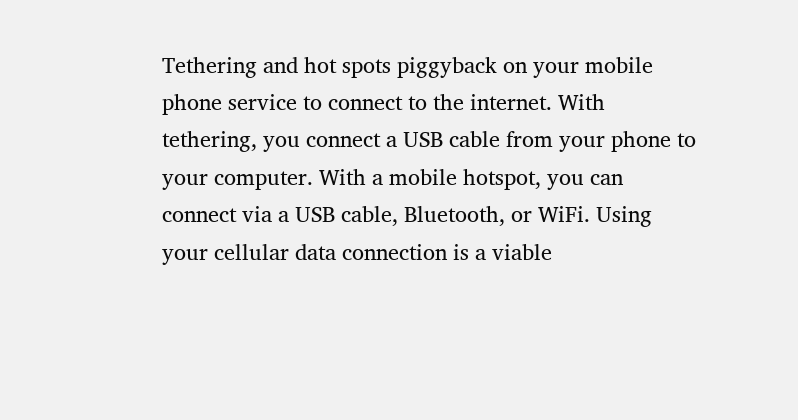Tethering and hot spots piggyback on your mobile phone service to connect to the internet. With tethering, you connect a USB cable from your phone to your computer. With a mobile hotspot, you can connect via a USB cable, Bluetooth, or WiFi. Using your cellular data connection is a viable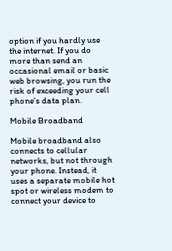option if you hardly use the internet. If you do more than send an occasional email or basic web browsing, you run the risk of exceeding your cell phone’s data plan.

Mobile Broadband

Mobile broadband also connects to cellular networks, but not through your phone. Instead, it uses a separate mobile hot spot or wireless modem to connect your device to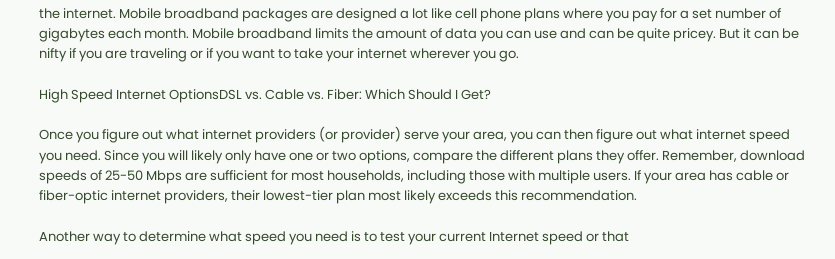the internet. Mobile broadband packages are designed a lot like cell phone plans where you pay for a set number of gigabytes each month. Mobile broadband limits the amount of data you can use and can be quite pricey. But it can be nifty if you are traveling or if you want to take your internet wherever you go.

High Speed Internet OptionsDSL vs. Cable vs. Fiber: Which Should I Get?

Once you figure out what internet providers (or provider) serve your area, you can then figure out what internet speed you need. Since you will likely only have one or two options, compare the different plans they offer. Remember, download speeds of 25-50 Mbps are sufficient for most households, including those with multiple users. If your area has cable or fiber-optic internet providers, their lowest-tier plan most likely exceeds this recommendation.

Another way to determine what speed you need is to test your current Internet speed or that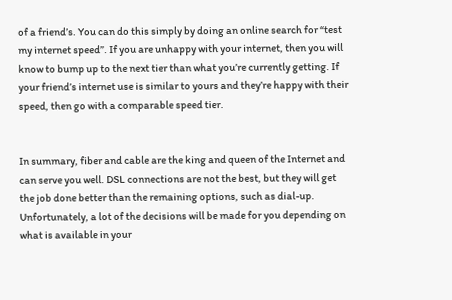of a friend’s. You can do this simply by doing an online search for “test my internet speed”. If you are unhappy with your internet, then you will know to bump up to the next tier than what you’re currently getting. If your friend’s internet use is similar to yours and they’re happy with their speed, then go with a comparable speed tier.


In summary, fiber and cable are the king and queen of the Internet and can serve you well. DSL connections are not the best, but they will get the job done better than the remaining options, such as dial-up. Unfortunately, a lot of the decisions will be made for you depending on what is available in your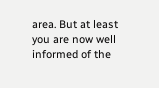area. But at least you are now well informed of the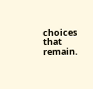choices that remain.